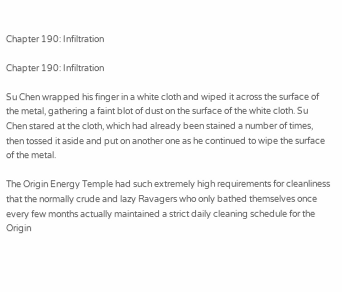Chapter 190: Infiltration

Chapter 190: Infiltration

Su Chen wrapped his finger in a white cloth and wiped it across the surface of the metal, gathering a faint blot of dust on the surface of the white cloth. Su Chen stared at the cloth, which had already been stained a number of times, then tossed it aside and put on another one as he continued to wipe the surface of the metal.

The Origin Energy Temple had such extremely high requirements for cleanliness that the normally crude and lazy Ravagers who only bathed themselves once every few months actually maintained a strict daily cleaning schedule for the Origin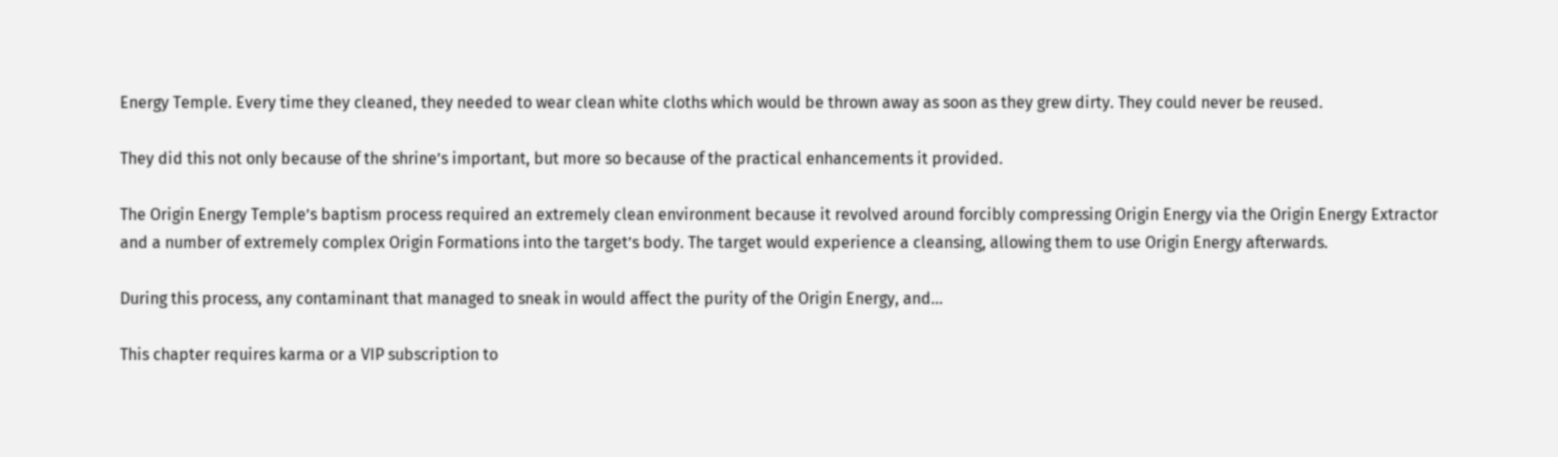Energy Temple. Every time they cleaned, they needed to wear clean white cloths which would be thrown away as soon as they grew dirty. They could never be reused.

They did this not only because of the shrine’s important, but more so because of the practical enhancements it provided.

The Origin Energy Temple’s baptism process required an extremely clean environment because it revolved around forcibly compressing Origin Energy via the Origin Energy Extractor and a number of extremely complex Origin Formations into the target’s body. The target would experience a cleansing, allowing them to use Origin Energy afterwards.

During this process, any contaminant that managed to sneak in would affect the purity of the Origin Energy, and...

This chapter requires karma or a VIP subscription to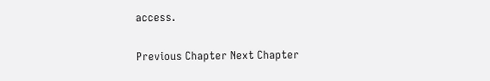access.

Previous Chapter Next Chapter